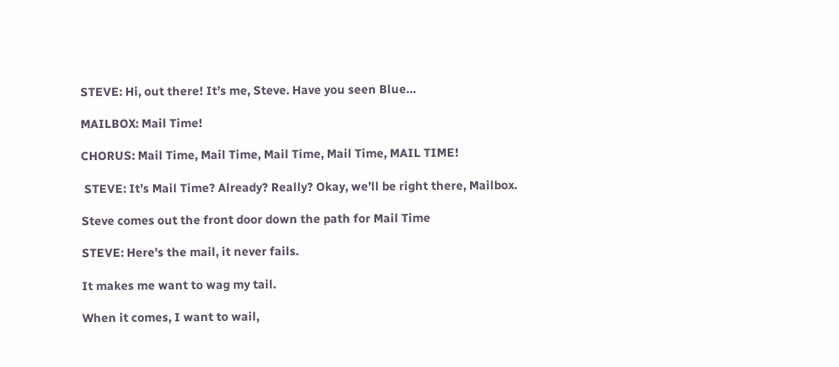STEVE: Hi, out there! It’s me, Steve. Have you seen Blue…

MAILBOX: Mail Time!

CHORUS: Mail Time, Mail Time, Mail Time, Mail Time, MAIL TIME!

 STEVE: It’s Mail Time? Already? Really? Okay, we’ll be right there, Mailbox.

Steve comes out the front door down the path for Mail Time

STEVE: Here's the mail, it never fails.

It makes me want to wag my tail.

When it comes, I want to wail,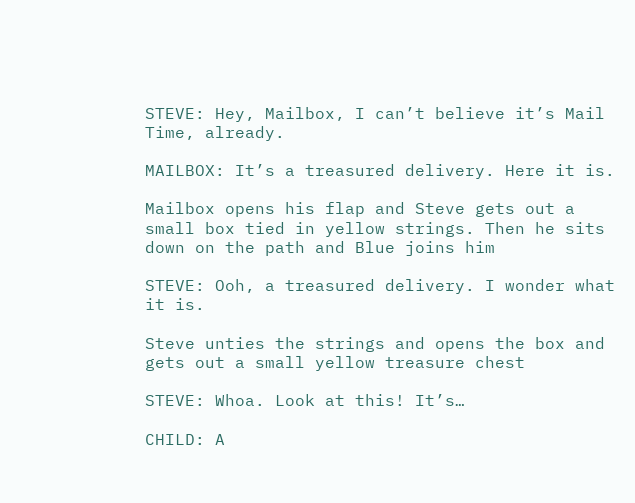STEVE: Hey, Mailbox, I can’t believe it’s Mail Time, already.

MAILBOX: It’s a treasured delivery. Here it is.

Mailbox opens his flap and Steve gets out a small box tied in yellow strings. Then he sits down on the path and Blue joins him

STEVE: Ooh, a treasured delivery. I wonder what it is.

Steve unties the strings and opens the box and gets out a small yellow treasure chest

STEVE: Whoa. Look at this! It’s…

CHILD: A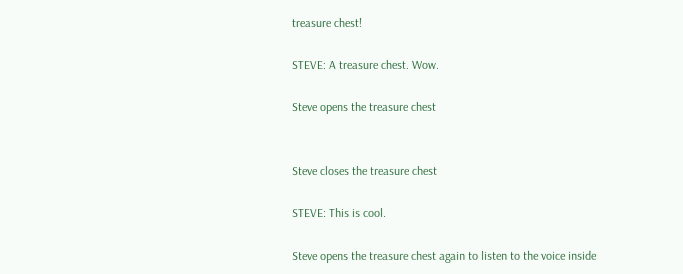treasure chest!

STEVE: A treasure chest. Wow.

Steve opens the treasure chest


Steve closes the treasure chest

STEVE: This is cool.

Steve opens the treasure chest again to listen to the voice inside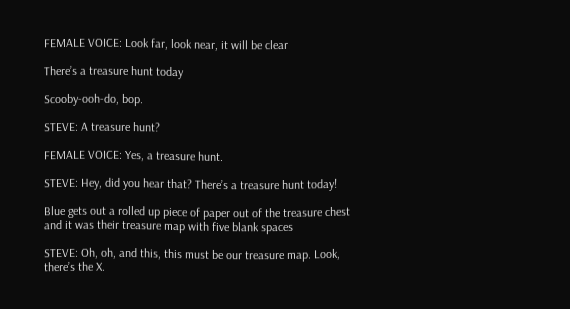FEMALE VOICE: Look far, look near, it will be clear

There’s a treasure hunt today

Scooby-ooh-do, bop.

STEVE: A treasure hunt?

FEMALE VOICE: Yes, a treasure hunt.

STEVE: Hey, did you hear that? There’s a treasure hunt today!

Blue gets out a rolled up piece of paper out of the treasure chest and it was their treasure map with five blank spaces

STEVE: Oh, oh, and this, this must be our treasure map. Look, there’s the X.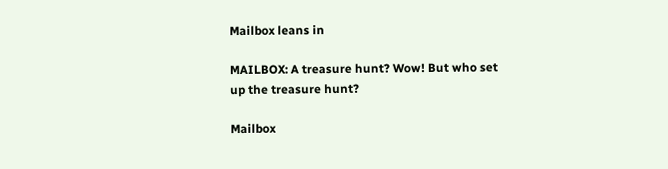Mailbox leans in

MAILBOX: A treasure hunt? Wow! But who set up the treasure hunt?

Mailbox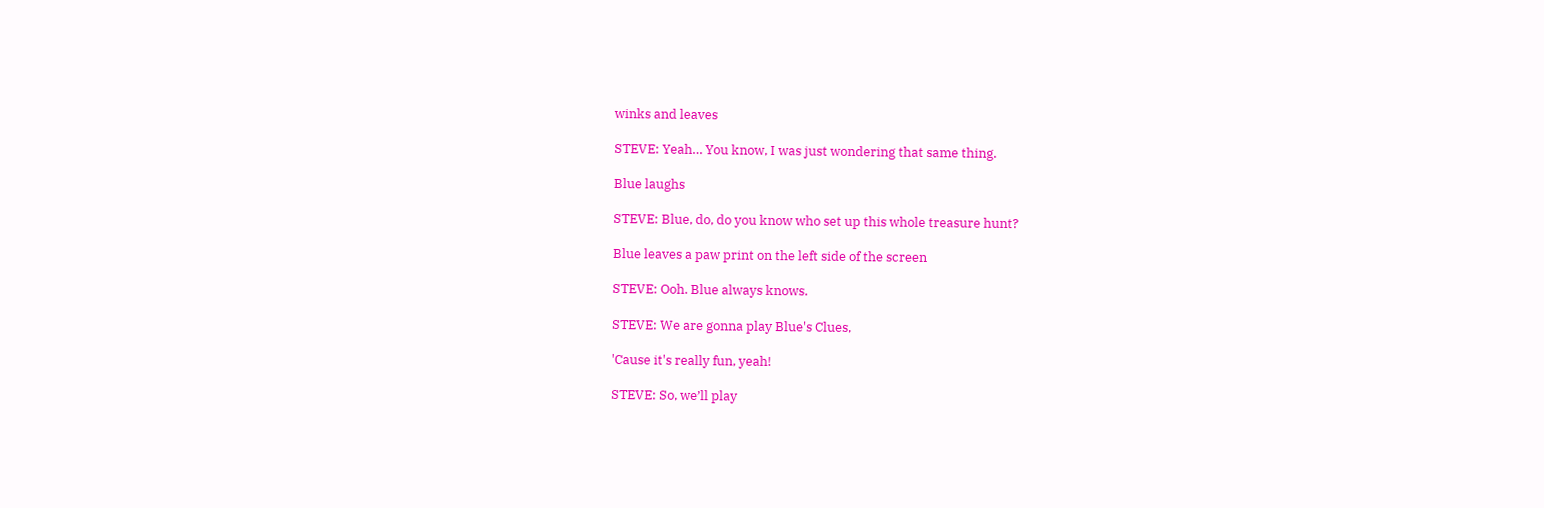winks and leaves

STEVE: Yeah… You know, I was just wondering that same thing.

Blue laughs

STEVE: Blue, do, do you know who set up this whole treasure hunt?

Blue leaves a paw print on the left side of the screen

STEVE: Ooh. Blue always knows.

STEVE: We are gonna play Blue's Clues,

'Cause it's really fun, yeah!

STEVE: So, we’ll play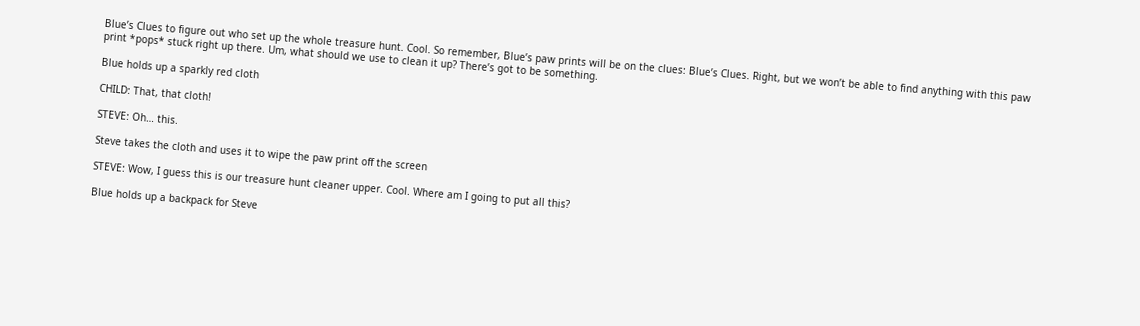Blue’s Clues to figure out who set up the whole treasure hunt. Cool. So remember, Blue’s paw prints will be on the clues: Blue’s Clues. Right, but we won’t be able to find anything with this paw print *pops* stuck right up there. Um, what should we use to clean it up? There’s got to be something.

Blue holds up a sparkly red cloth

CHILD: That, that cloth!

STEVE: Oh… this.

Steve takes the cloth and uses it to wipe the paw print off the screen

STEVE: Wow, I guess this is our treasure hunt cleaner upper. Cool. Where am I going to put all this?

Blue holds up a backpack for Steve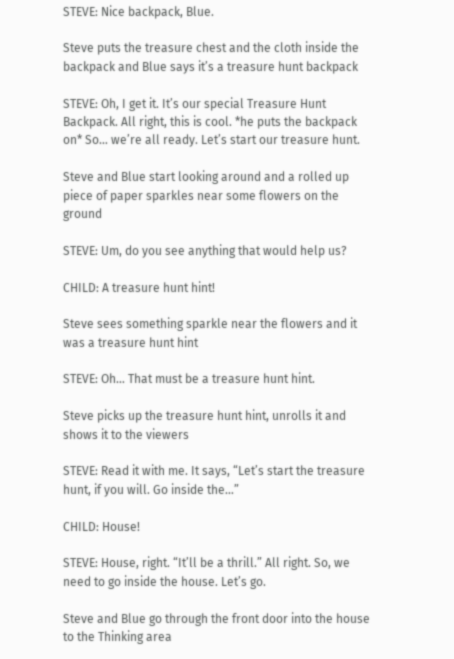STEVE: Nice backpack, Blue.

Steve puts the treasure chest and the cloth inside the backpack and Blue says it’s a treasure hunt backpack

STEVE: Oh, I get it. It’s our special Treasure Hunt Backpack. All right, this is cool. *he puts the backpack on* So… we’re all ready. Let’s start our treasure hunt.

Steve and Blue start looking around and a rolled up piece of paper sparkles near some flowers on the ground

STEVE: Um, do you see anything that would help us?

CHILD: A treasure hunt hint!

Steve sees something sparkle near the flowers and it was a treasure hunt hint

STEVE: Oh… That must be a treasure hunt hint.

Steve picks up the treasure hunt hint, unrolls it and shows it to the viewers

STEVE: Read it with me. It says, “Let’s start the treasure hunt, if you will. Go inside the…”

CHILD: House!

STEVE: House, right. “It’ll be a thrill.” All right. So, we need to go inside the house. Let’s go.

Steve and Blue go through the front door into the house to the Thinking area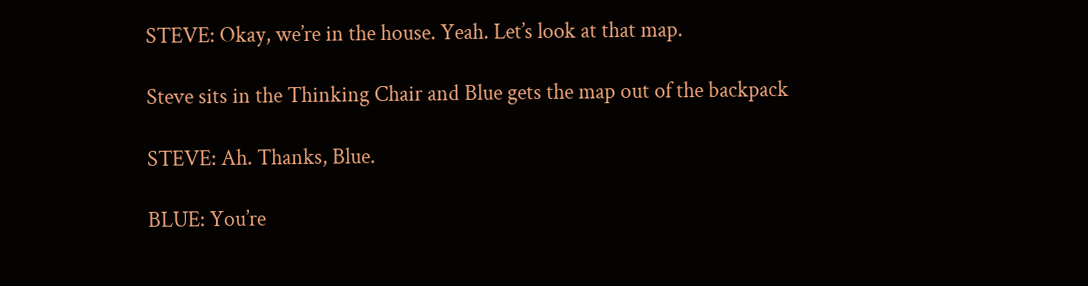STEVE: Okay, we’re in the house. Yeah. Let’s look at that map.

Steve sits in the Thinking Chair and Blue gets the map out of the backpack

STEVE: Ah. Thanks, Blue.

BLUE: You’re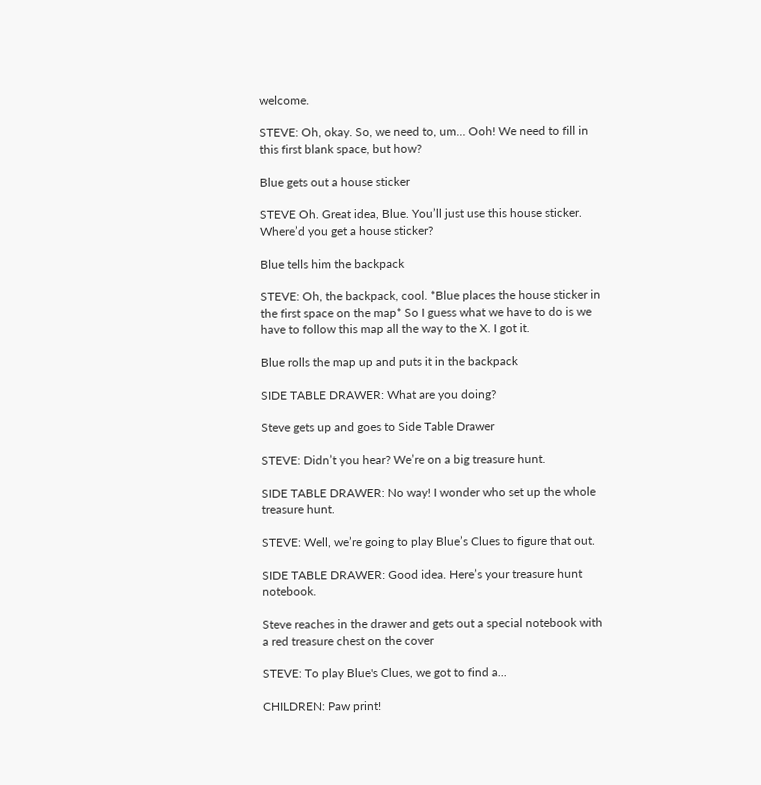welcome.

STEVE: Oh, okay. So, we need to, um… Ooh! We need to fill in this first blank space, but how?

Blue gets out a house sticker

STEVE Oh. Great idea, Blue. You’ll just use this house sticker. Where’d you get a house sticker?

Blue tells him the backpack

STEVE: Oh, the backpack, cool. *Blue places the house sticker in the first space on the map* So I guess what we have to do is we have to follow this map all the way to the X. I got it.

Blue rolls the map up and puts it in the backpack

SIDE TABLE DRAWER: What are you doing?

Steve gets up and goes to Side Table Drawer

STEVE: Didn’t you hear? We’re on a big treasure hunt.

SIDE TABLE DRAWER: No way! I wonder who set up the whole treasure hunt.

STEVE: Well, we’re going to play Blue’s Clues to figure that out.

SIDE TABLE DRAWER: Good idea. Here’s your treasure hunt notebook.

Steve reaches in the drawer and gets out a special notebook with a red treasure chest on the cover

STEVE: To play Blue's Clues, we got to find a...

CHILDREN: Paw print!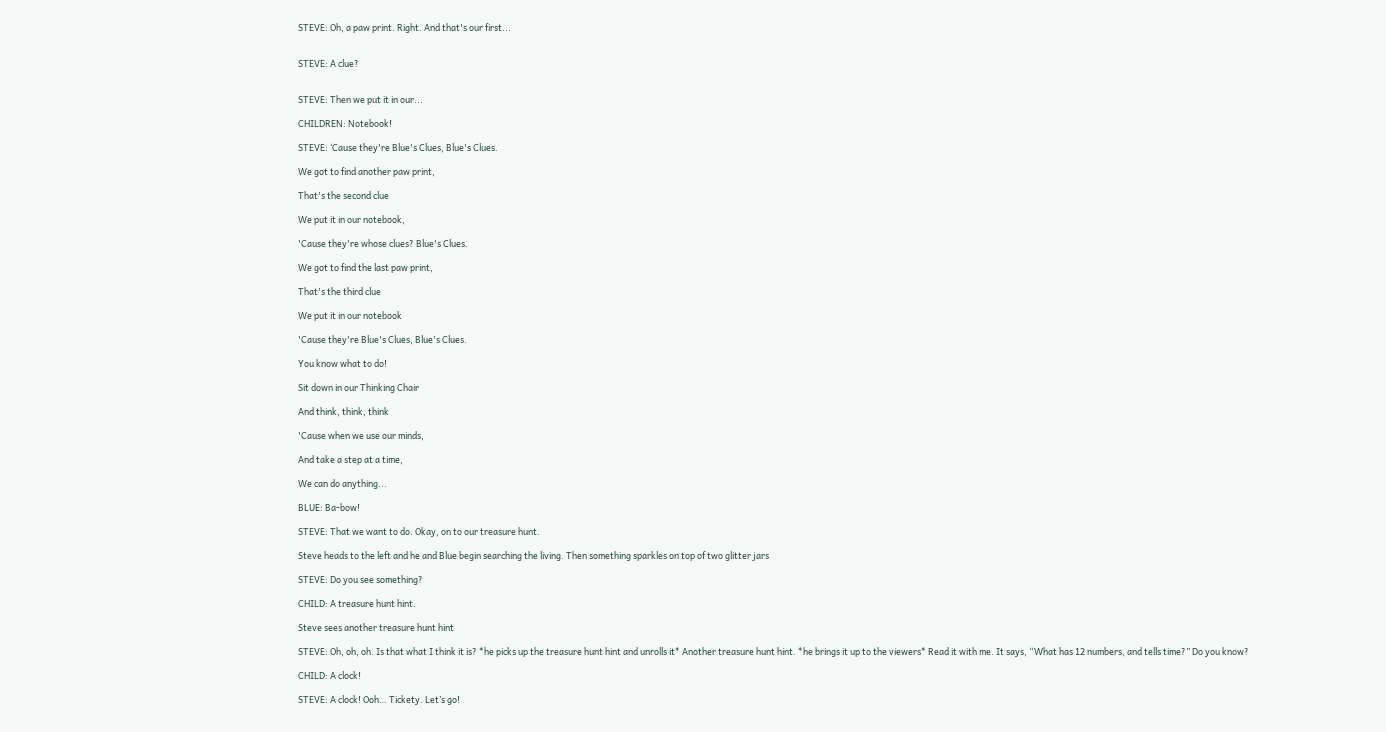STEVE: Oh, a paw print. Right. And that's our first...


STEVE: A clue?


STEVE: Then we put it in our...

CHILDREN: Notebook!

STEVE: ‘Cause they're Blue's Clues, Blue's Clues.

We got to find another paw print,

That's the second clue

We put it in our notebook,

'Cause they're whose clues? Blue's Clues.

We got to find the last paw print,

That's the third clue

We put it in our notebook

'Cause they're Blue's Clues, Blue's Clues.

You know what to do!

Sit down in our Thinking Chair

And think, think, think

'Cause when we use our minds,

And take a step at a time,

We can do anything...

BLUE: Ba-bow!

STEVE: That we want to do. Okay, on to our treasure hunt.

Steve heads to the left and he and Blue begin searching the living. Then something sparkles on top of two glitter jars

STEVE: Do you see something?

CHILD: A treasure hunt hint.

Steve sees another treasure hunt hint

STEVE: Oh, oh, oh. Is that what I think it is? *he picks up the treasure hunt hint and unrolls it* Another treasure hunt hint. *he brings it up to the viewers* Read it with me. It says, “What has 12 numbers, and tells time?” Do you know?

CHILD: A clock!

STEVE: A clock! Ooh… Tickety. Let’s go!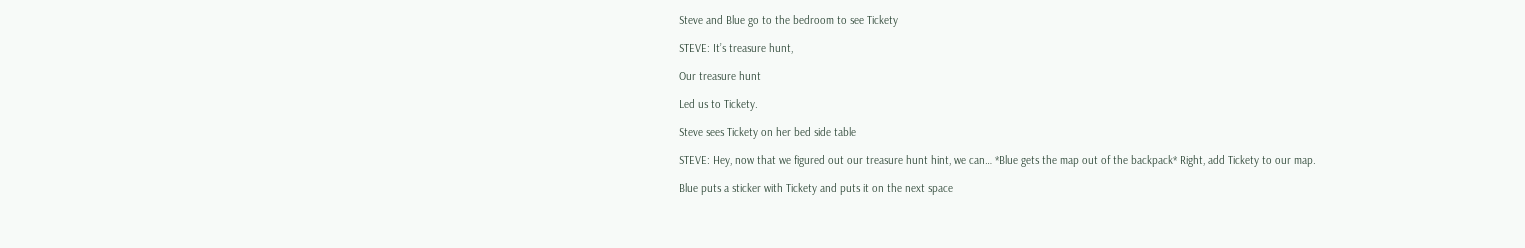Steve and Blue go to the bedroom to see Tickety

STEVE: It’s treasure hunt,

Our treasure hunt

Led us to Tickety.

Steve sees Tickety on her bed side table

STEVE: Hey, now that we figured out our treasure hunt hint, we can… *Blue gets the map out of the backpack* Right, add Tickety to our map.

Blue puts a sticker with Tickety and puts it on the next space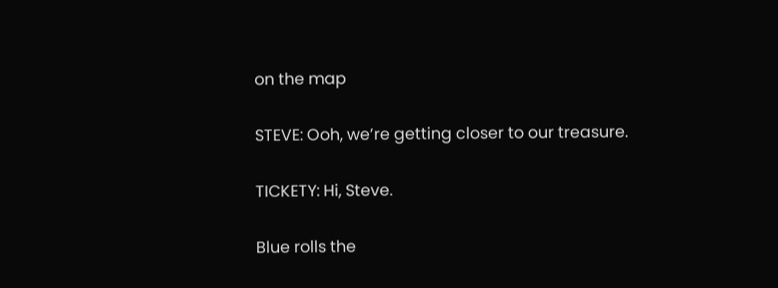on the map

STEVE: Ooh, we’re getting closer to our treasure.

TICKETY: Hi, Steve.

Blue rolls the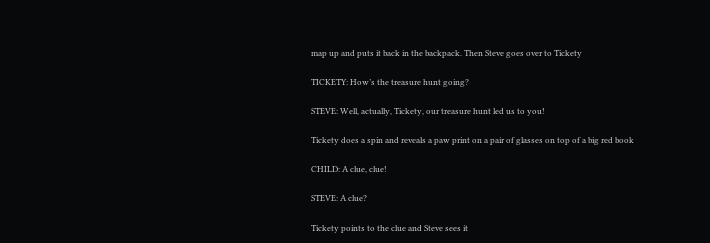map up and puts it back in the backpack. Then Steve goes over to Tickety

TICKETY: How’s the treasure hunt going?

STEVE: Well, actually, Tickety, our treasure hunt led us to you!

Tickety does a spin and reveals a paw print on a pair of glasses on top of a big red book

CHILD: A clue, clue!

STEVE: A clue?

Tickety points to the clue and Steve sees it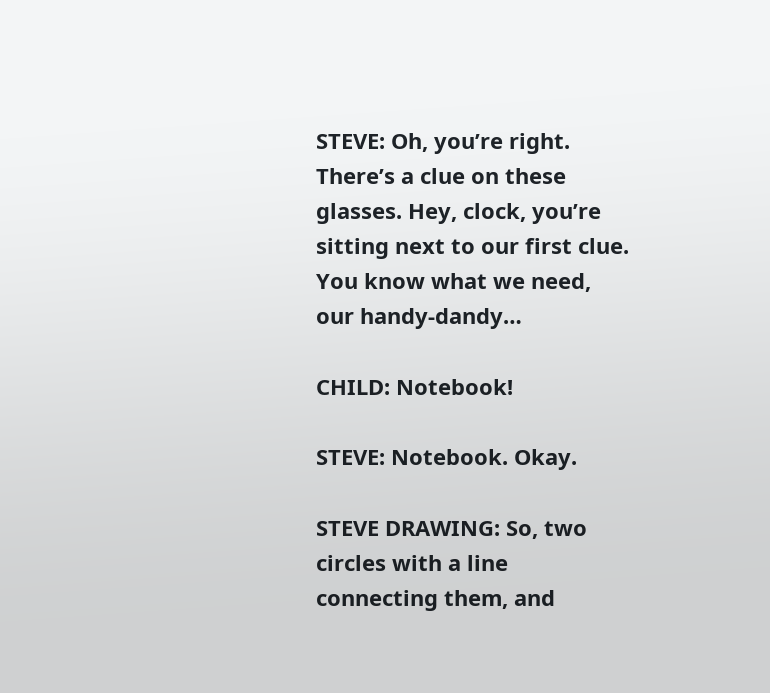STEVE: Oh, you’re right. There’s a clue on these glasses. Hey, clock, you’re sitting next to our first clue. You know what we need, our handy-dandy…

CHILD: Notebook!

STEVE: Notebook. Okay.

STEVE DRAWING: So, two circles with a line connecting them, and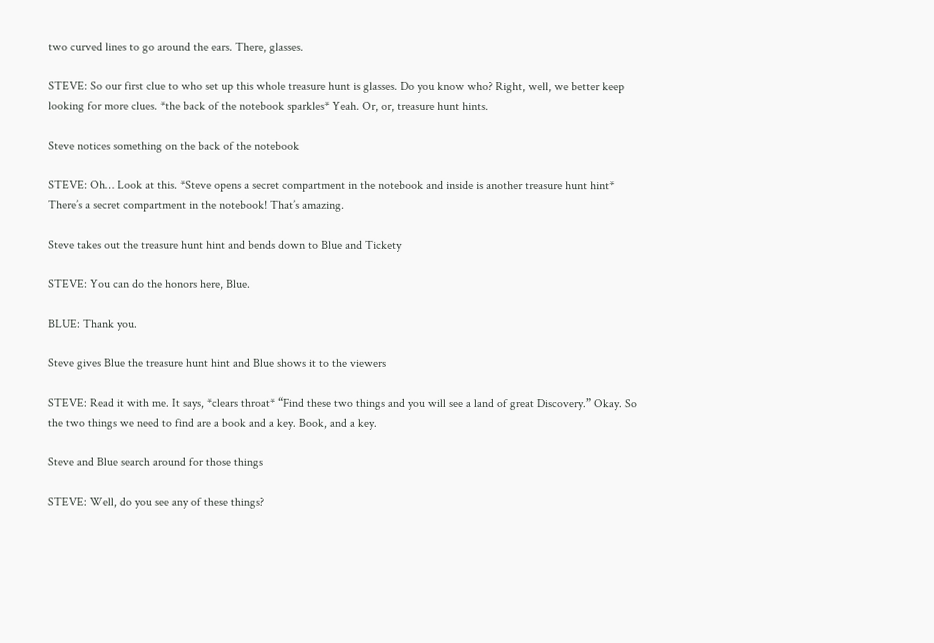two curved lines to go around the ears. There, glasses.

STEVE: So our first clue to who set up this whole treasure hunt is glasses. Do you know who? Right, well, we better keep looking for more clues. *the back of the notebook sparkles* Yeah. Or, or, treasure hunt hints.

Steve notices something on the back of the notebook

STEVE: Oh… Look at this. *Steve opens a secret compartment in the notebook and inside is another treasure hunt hint* There’s a secret compartment in the notebook! That’s amazing.

Steve takes out the treasure hunt hint and bends down to Blue and Tickety

STEVE: You can do the honors here, Blue.

BLUE: Thank you.

Steve gives Blue the treasure hunt hint and Blue shows it to the viewers

STEVE: Read it with me. It says, *clears throat* “Find these two things and you will see a land of great Discovery.” Okay. So the two things we need to find are a book and a key. Book, and a key.

Steve and Blue search around for those things

STEVE: Well, do you see any of these things?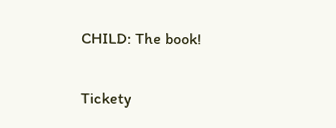CHILD: The book!

Tickety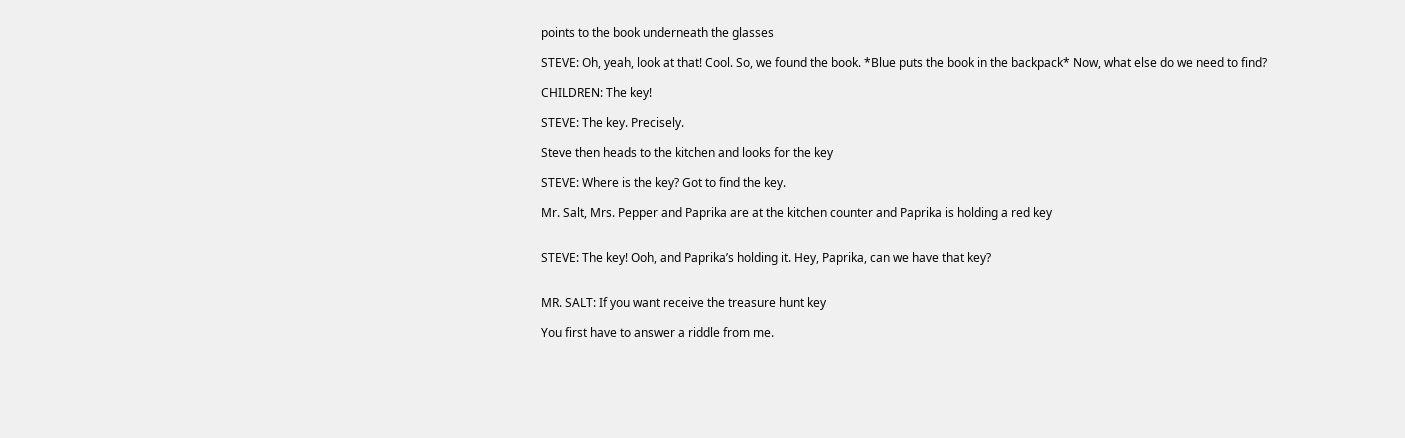points to the book underneath the glasses

STEVE: Oh, yeah, look at that! Cool. So, we found the book. *Blue puts the book in the backpack* Now, what else do we need to find?

CHILDREN: The key!

STEVE: The key. Precisely.

Steve then heads to the kitchen and looks for the key

STEVE: Where is the key? Got to find the key.

Mr. Salt, Mrs. Pepper and Paprika are at the kitchen counter and Paprika is holding a red key


STEVE: The key! Ooh, and Paprika’s holding it. Hey, Paprika, can we have that key?


MR. SALT: If you want receive the treasure hunt key

You first have to answer a riddle from me.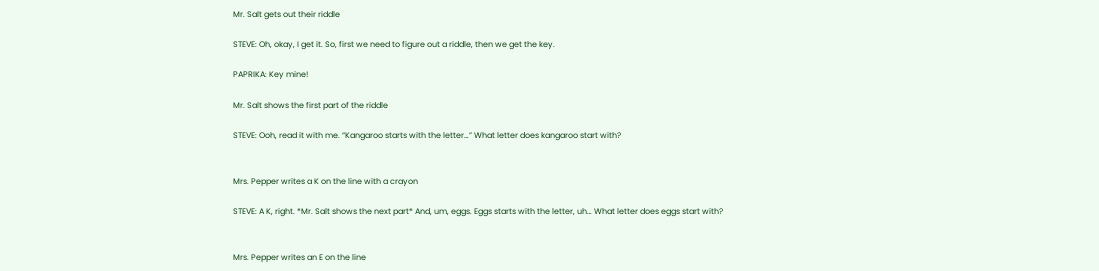Mr. Salt gets out their riddle

STEVE: Oh, okay, I get it. So, first we need to figure out a riddle, then we get the key.

PAPRIKA: Key mine!

Mr. Salt shows the first part of the riddle

STEVE: Ooh, read it with me. “Kangaroo starts with the letter…” What letter does kangaroo start with?


Mrs. Pepper writes a K on the line with a crayon

STEVE: A K, right. *Mr. Salt shows the next part* And, um, eggs. Eggs starts with the letter, uh… What letter does eggs start with?


Mrs. Pepper writes an E on the line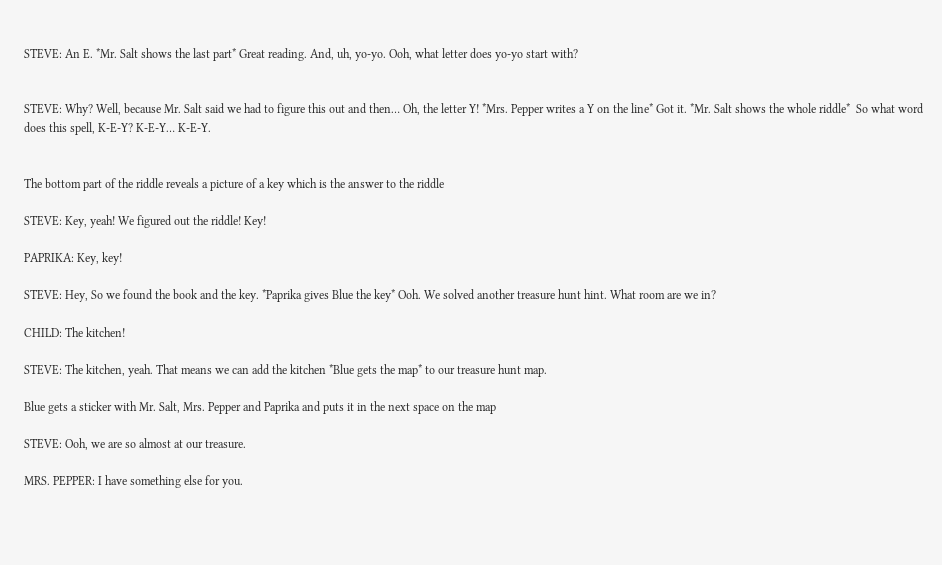STEVE: An E. *Mr. Salt shows the last part* Great reading. And, uh, yo-yo. Ooh, what letter does yo-yo start with?


STEVE: Why? Well, because Mr. Salt said we had to figure this out and then… Oh, the letter Y! *Mrs. Pepper writes a Y on the line* Got it. *Mr. Salt shows the whole riddle*  So what word does this spell, K-E-Y? K-E-Y… K-E-Y.


The bottom part of the riddle reveals a picture of a key which is the answer to the riddle

STEVE: Key, yeah! We figured out the riddle! Key!

PAPRIKA: Key, key!

STEVE: Hey, So we found the book and the key. *Paprika gives Blue the key* Ooh. We solved another treasure hunt hint. What room are we in?

CHILD: The kitchen!

STEVE: The kitchen, yeah. That means we can add the kitchen *Blue gets the map* to our treasure hunt map.

Blue gets a sticker with Mr. Salt, Mrs. Pepper and Paprika and puts it in the next space on the map

STEVE: Ooh, we are so almost at our treasure.

MRS. PEPPER: I have something else for you.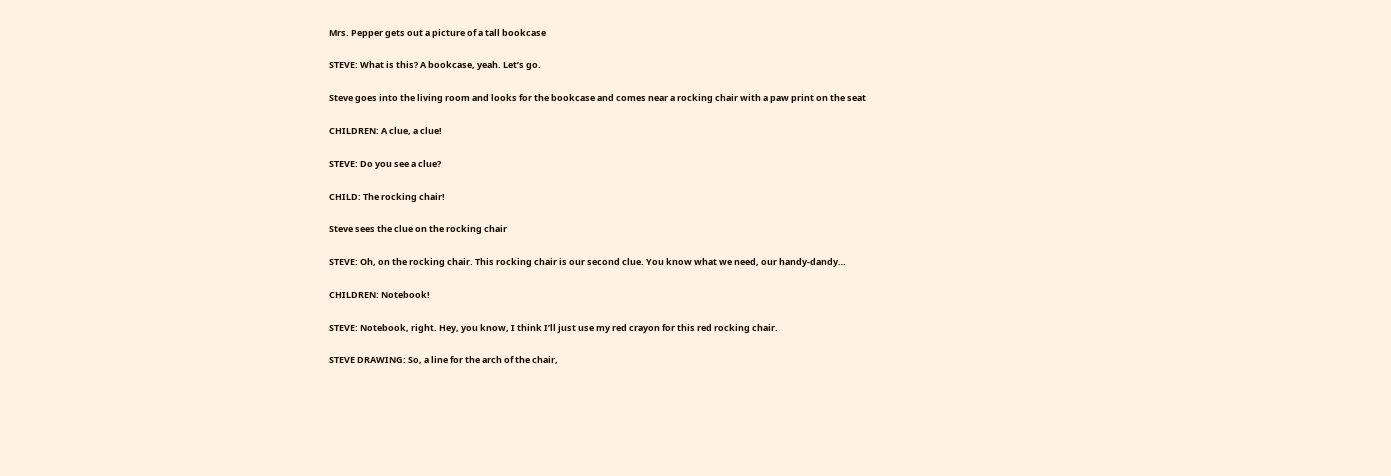Mrs. Pepper gets out a picture of a tall bookcase

STEVE: What is this? A bookcase, yeah. Let’s go.

Steve goes into the living room and looks for the bookcase and comes near a rocking chair with a paw print on the seat

CHILDREN: A clue, a clue!

STEVE: Do you see a clue?

CHILD: The rocking chair!

Steve sees the clue on the rocking chair

STEVE: Oh, on the rocking chair. This rocking chair is our second clue. You know what we need, our handy-dandy…

CHILDREN: Notebook!

STEVE: Notebook, right. Hey, you know, I think I’ll just use my red crayon for this red rocking chair.

STEVE DRAWING: So, a line for the arch of the chair,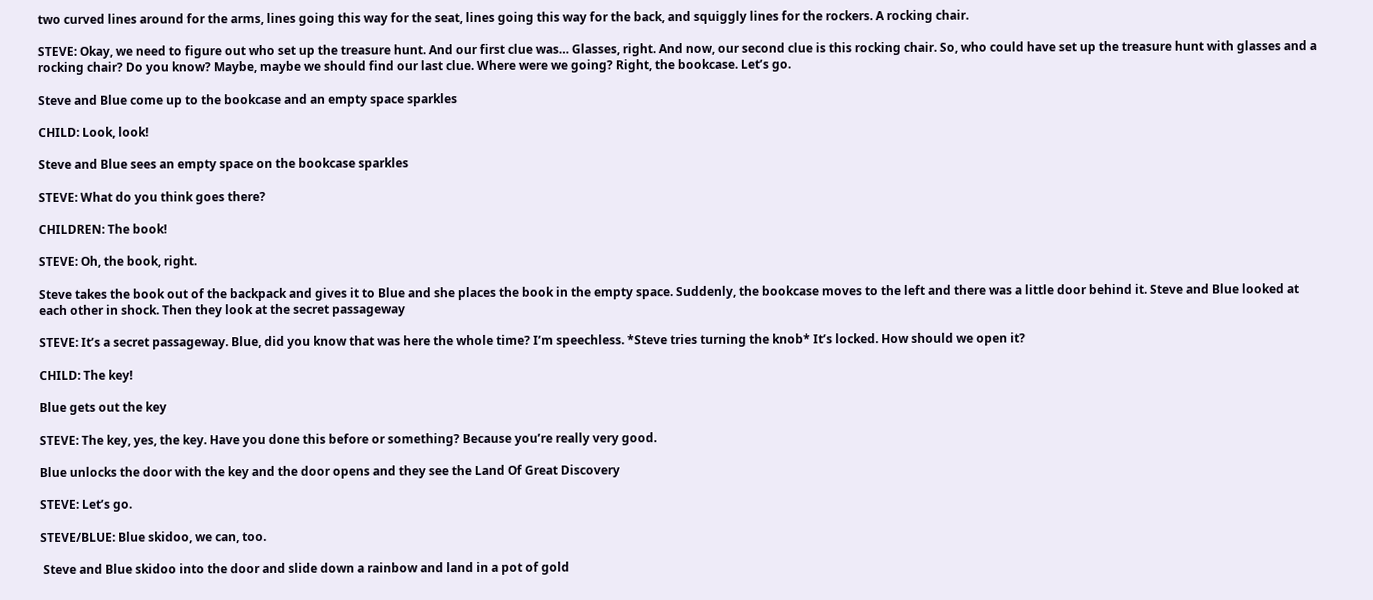two curved lines around for the arms, lines going this way for the seat, lines going this way for the back, and squiggly lines for the rockers. A rocking chair.

STEVE: Okay, we need to figure out who set up the treasure hunt. And our first clue was… Glasses, right. And now, our second clue is this rocking chair. So, who could have set up the treasure hunt with glasses and a rocking chair? Do you know? Maybe, maybe we should find our last clue. Where were we going? Right, the bookcase. Let’s go.

Steve and Blue come up to the bookcase and an empty space sparkles

CHILD: Look, look!

Steve and Blue sees an empty space on the bookcase sparkles

STEVE: What do you think goes there?

CHILDREN: The book!

STEVE: Oh, the book, right.

Steve takes the book out of the backpack and gives it to Blue and she places the book in the empty space. Suddenly, the bookcase moves to the left and there was a little door behind it. Steve and Blue looked at each other in shock. Then they look at the secret passageway

STEVE: It’s a secret passageway. Blue, did you know that was here the whole time? I’m speechless. *Steve tries turning the knob* It’s locked. How should we open it?

CHILD: The key!

Blue gets out the key

STEVE: The key, yes, the key. Have you done this before or something? Because you’re really very good.

Blue unlocks the door with the key and the door opens and they see the Land Of Great Discovery

STEVE: Let’s go.

STEVE/BLUE: Blue skidoo, we can, too.

 Steve and Blue skidoo into the door and slide down a rainbow and land in a pot of gold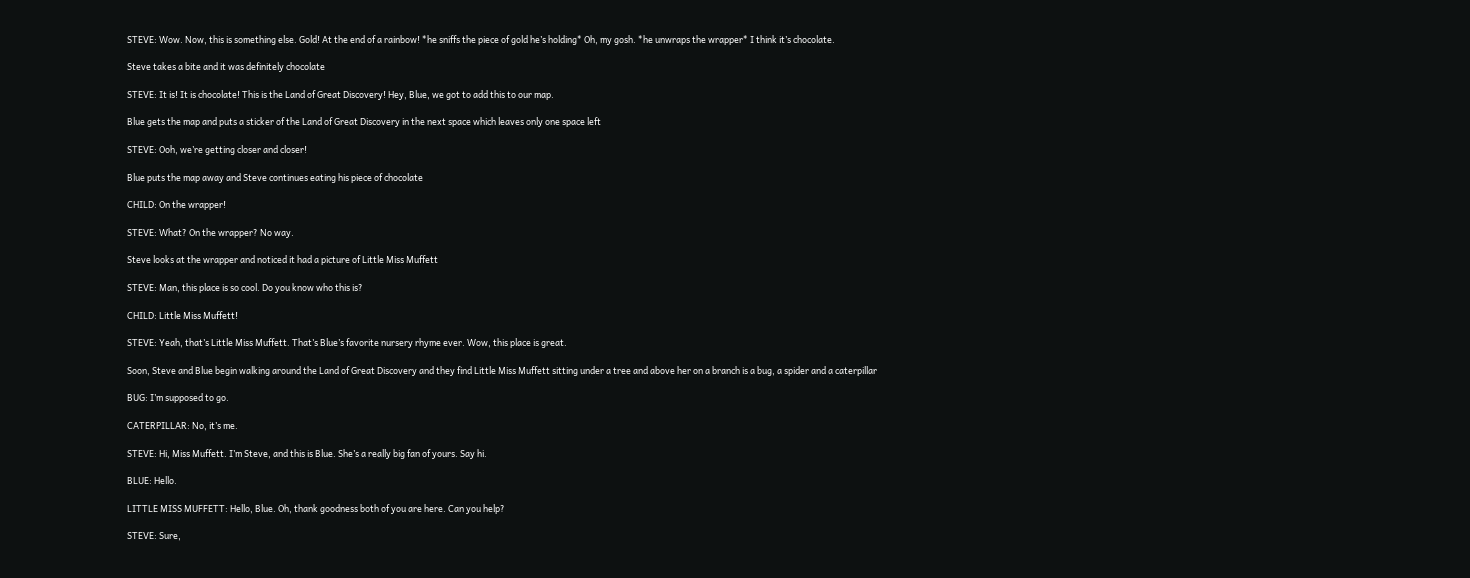STEVE: Wow. Now, this is something else. Gold! At the end of a rainbow! *he sniffs the piece of gold he’s holding* Oh, my gosh. *he unwraps the wrapper* I think it’s chocolate.

Steve takes a bite and it was definitely chocolate

STEVE: It is! It is chocolate! This is the Land of Great Discovery! Hey, Blue, we got to add this to our map.

Blue gets the map and puts a sticker of the Land of Great Discovery in the next space which leaves only one space left

STEVE: Ooh, we’re getting closer and closer!

Blue puts the map away and Steve continues eating his piece of chocolate

CHILD: On the wrapper!

STEVE: What? On the wrapper? No way.

Steve looks at the wrapper and noticed it had a picture of Little Miss Muffett

STEVE: Man, this place is so cool. Do you know who this is?

CHILD: Little Miss Muffett!

STEVE: Yeah, that’s Little Miss Muffett. That’s Blue’s favorite nursery rhyme ever. Wow, this place is great.

Soon, Steve and Blue begin walking around the Land of Great Discovery and they find Little Miss Muffett sitting under a tree and above her on a branch is a bug, a spider and a caterpillar

BUG: I’m supposed to go.

CATERPILLAR: No, it’s me.

STEVE: Hi, Miss Muffett. I’m Steve, and this is Blue. She’s a really big fan of yours. Say hi.

BLUE: Hello.

LITTLE MISS MUFFETT: Hello, Blue. Oh, thank goodness both of you are here. Can you help?

STEVE: Sure,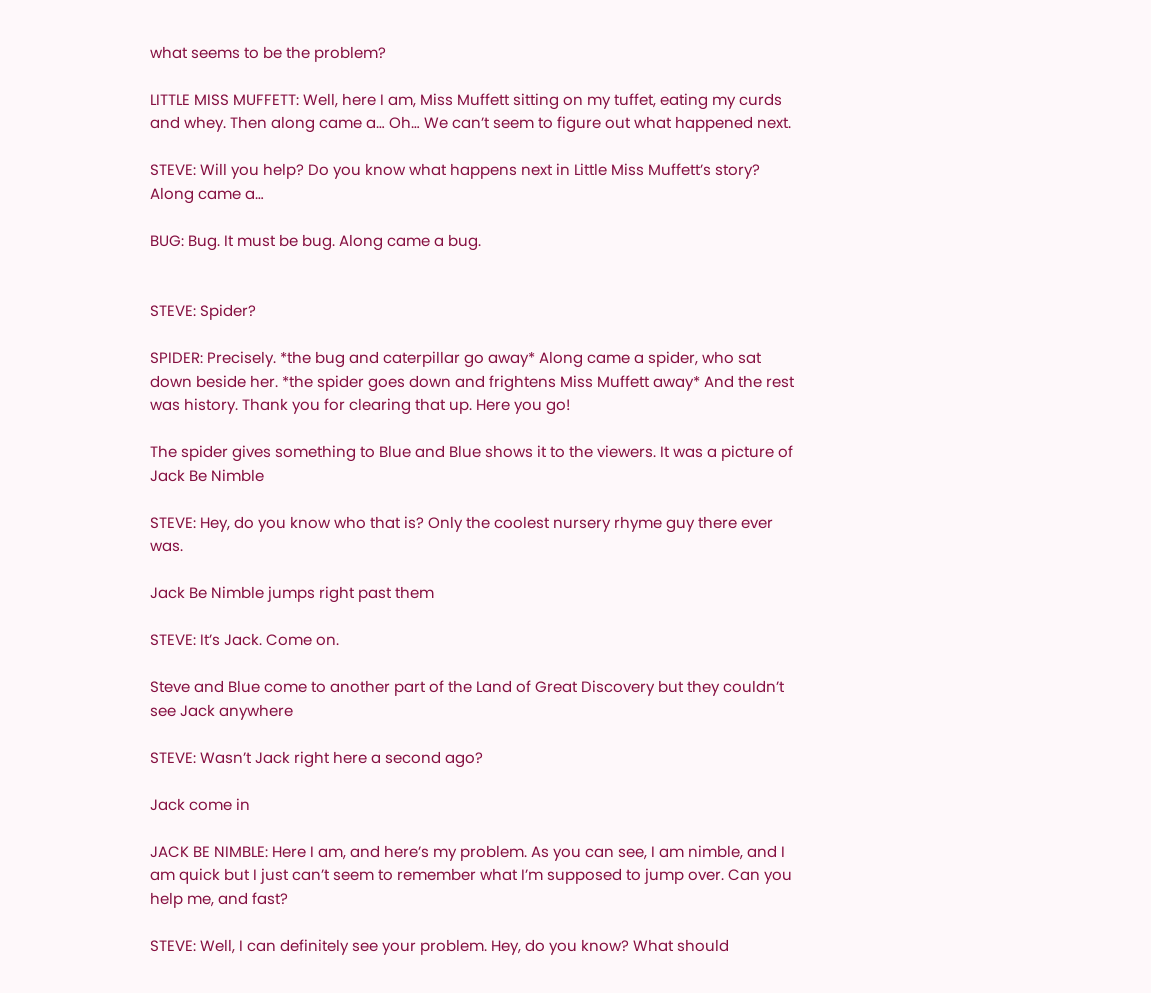what seems to be the problem?

LITTLE MISS MUFFETT: Well, here I am, Miss Muffett sitting on my tuffet, eating my curds and whey. Then along came a… Oh… We can’t seem to figure out what happened next.

STEVE: Will you help? Do you know what happens next in Little Miss Muffett’s story? Along came a…

BUG: Bug. It must be bug. Along came a bug.


STEVE: Spider?

SPIDER: Precisely. *the bug and caterpillar go away* Along came a spider, who sat down beside her. *the spider goes down and frightens Miss Muffett away* And the rest was history. Thank you for clearing that up. Here you go!

The spider gives something to Blue and Blue shows it to the viewers. It was a picture of Jack Be Nimble

STEVE: Hey, do you know who that is? Only the coolest nursery rhyme guy there ever was.

Jack Be Nimble jumps right past them

STEVE: It’s Jack. Come on.

Steve and Blue come to another part of the Land of Great Discovery but they couldn’t see Jack anywhere

STEVE: Wasn’t Jack right here a second ago?

Jack come in

JACK BE NIMBLE: Here I am, and here’s my problem. As you can see, I am nimble, and I am quick but I just can’t seem to remember what I’m supposed to jump over. Can you help me, and fast?

STEVE: Well, I can definitely see your problem. Hey, do you know? What should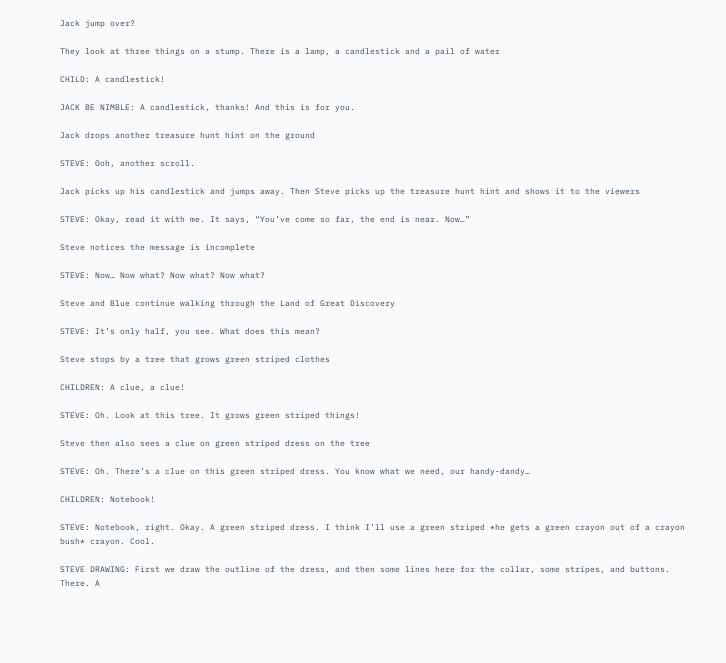Jack jump over?

They look at three things on a stump. There is a lamp, a candlestick and a pail of water

CHILD: A candlestick!

JACK BE NIMBLE: A candlestick, thanks! And this is for you.

Jack drops another treasure hunt hint on the ground

STEVE: Ooh, another scroll.

Jack picks up his candlestick and jumps away. Then Steve picks up the treasure hunt hint and shows it to the viewers

STEVE: Okay, read it with me. It says, “You’ve come so far, the end is near. Now…”

Steve notices the message is incomplete

STEVE: Now… Now what? Now what? Now what?

Steve and Blue continue walking through the Land of Great Discovery

STEVE: It’s only half, you see. What does this mean?

Steve stops by a tree that grows green striped clothes

CHILDREN: A clue, a clue!

STEVE: Oh. Look at this tree. It grows green striped things!

Steve then also sees a clue on green striped dress on the tree

STEVE: Oh. There’s a clue on this green striped dress. You know what we need, our handy-dandy…

CHILDREN: Notebook!

STEVE: Notebook, right. Okay. A green striped dress. I think I’ll use a green striped *he gets a green crayon out of a crayon bush* crayon. Cool.

STEVE DRAWING: First we draw the outline of the dress, and then some lines here for the collar, some stripes, and buttons. There. A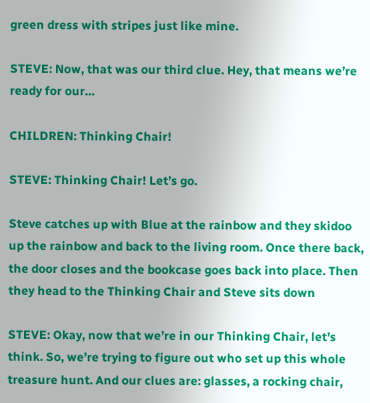green dress with stripes just like mine.

STEVE: Now, that was our third clue. Hey, that means we’re ready for our…

CHILDREN: Thinking Chair!

STEVE: Thinking Chair! Let’s go.

Steve catches up with Blue at the rainbow and they skidoo up the rainbow and back to the living room. Once there back, the door closes and the bookcase goes back into place. Then they head to the Thinking Chair and Steve sits down

STEVE: Okay, now that we’re in our Thinking Chair, let’s think. So, we’re trying to figure out who set up this whole treasure hunt. And our clues are: glasses, a rocking chair,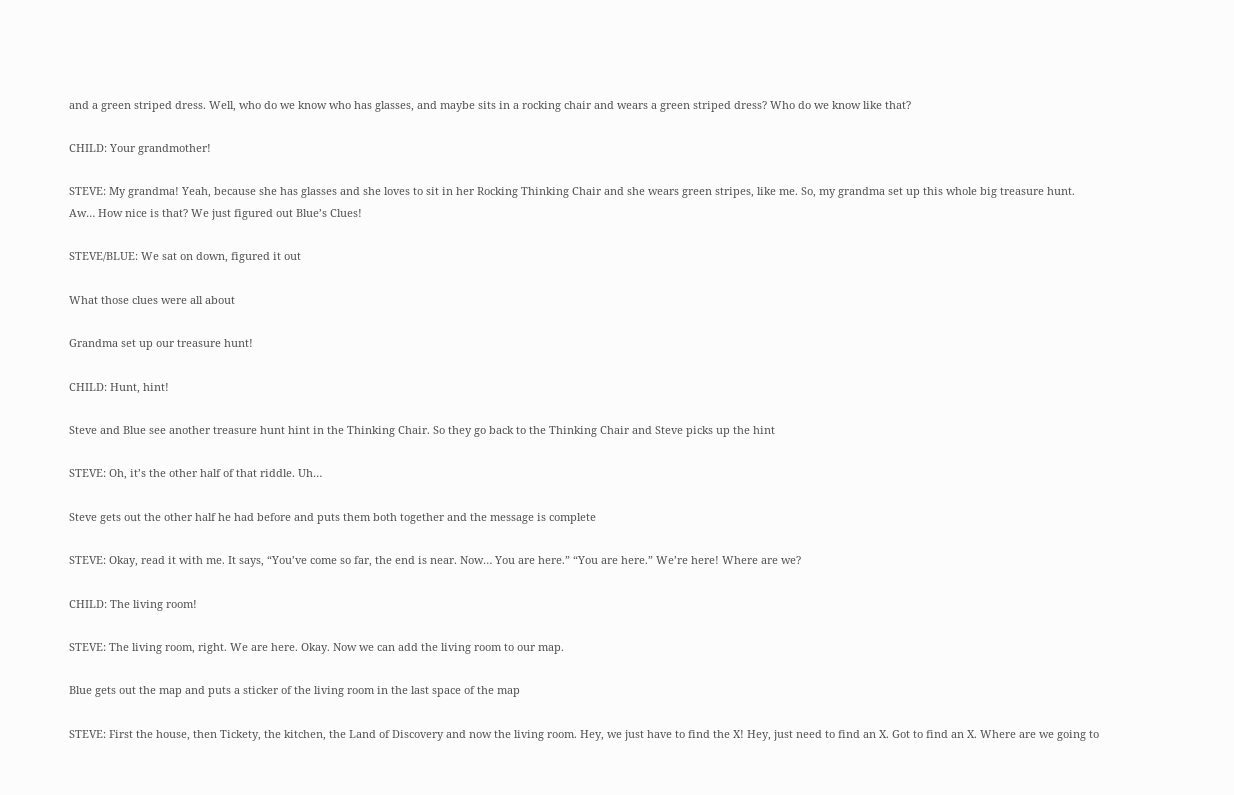and a green striped dress. Well, who do we know who has glasses, and maybe sits in a rocking chair and wears a green striped dress? Who do we know like that?

CHILD: Your grandmother!

STEVE: My grandma! Yeah, because she has glasses and she loves to sit in her Rocking Thinking Chair and she wears green stripes, like me. So, my grandma set up this whole big treasure hunt. Aw… How nice is that? We just figured out Blue’s Clues!

STEVE/BLUE: We sat on down, figured it out

What those clues were all about

Grandma set up our treasure hunt!

CHILD: Hunt, hint!

Steve and Blue see another treasure hunt hint in the Thinking Chair. So they go back to the Thinking Chair and Steve picks up the hint

STEVE: Oh, it’s the other half of that riddle. Uh…

Steve gets out the other half he had before and puts them both together and the message is complete

STEVE: Okay, read it with me. It says, “You’ve come so far, the end is near. Now… You are here.” “You are here.” We’re here! Where are we?

CHILD: The living room!

STEVE: The living room, right. We are here. Okay. Now we can add the living room to our map.

Blue gets out the map and puts a sticker of the living room in the last space of the map

STEVE: First the house, then Tickety, the kitchen, the Land of Discovery and now the living room. Hey, we just have to find the X! Hey, just need to find an X. Got to find an X. Where are we going to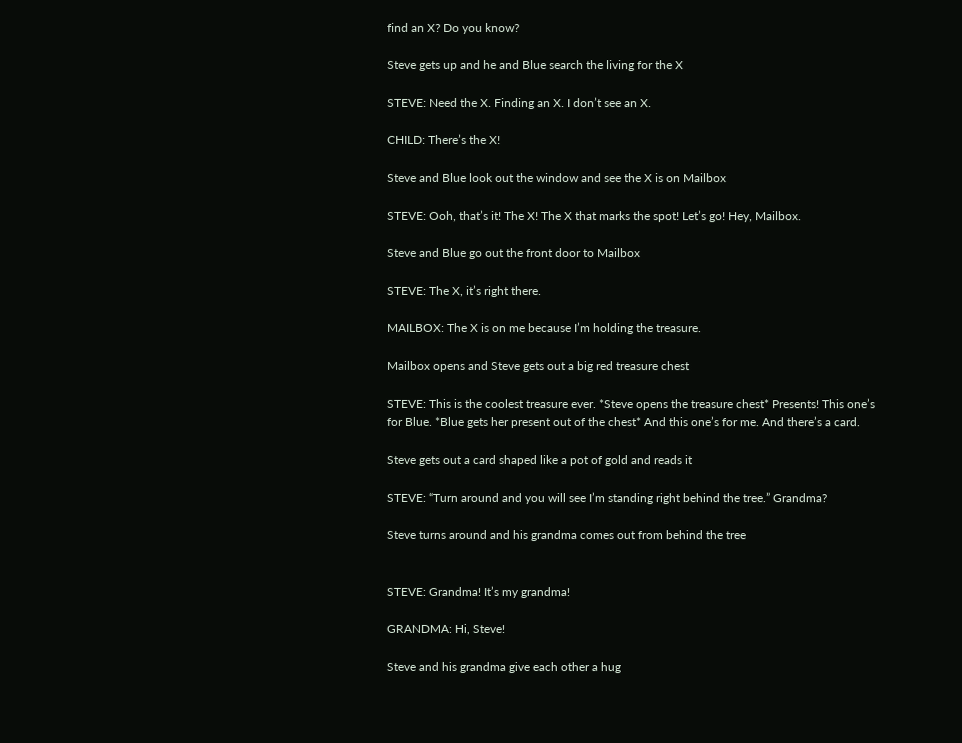find an X? Do you know?

Steve gets up and he and Blue search the living for the X

STEVE: Need the X. Finding an X. I don’t see an X.

CHILD: There’s the X!

Steve and Blue look out the window and see the X is on Mailbox

STEVE: Ooh, that’s it! The X! The X that marks the spot! Let’s go! Hey, Mailbox.

Steve and Blue go out the front door to Mailbox

STEVE: The X, it’s right there.

MAILBOX: The X is on me because I’m holding the treasure.

Mailbox opens and Steve gets out a big red treasure chest

STEVE: This is the coolest treasure ever. *Steve opens the treasure chest* Presents! This one’s for Blue. *Blue gets her present out of the chest* And this one’s for me. And there’s a card.

Steve gets out a card shaped like a pot of gold and reads it

STEVE: “Turn around and you will see I’m standing right behind the tree.” Grandma?

Steve turns around and his grandma comes out from behind the tree


STEVE: Grandma! It’s my grandma!

GRANDMA: Hi, Steve!

Steve and his grandma give each other a hug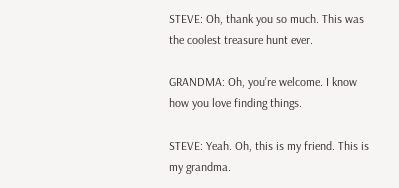STEVE: Oh, thank you so much. This was the coolest treasure hunt ever.

GRANDMA: Oh, you’re welcome. I know how you love finding things.

STEVE: Yeah. Oh, this is my friend. This is my grandma.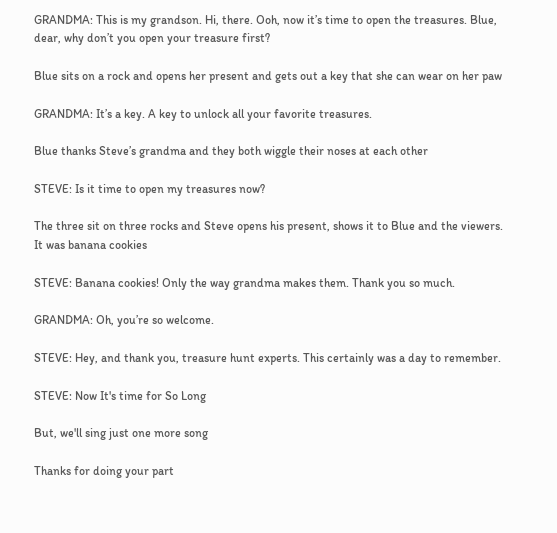GRANDMA: This is my grandson. Hi, there. Ooh, now it’s time to open the treasures. Blue, dear, why don’t you open your treasure first?

Blue sits on a rock and opens her present and gets out a key that she can wear on her paw

GRANDMA: It’s a key. A key to unlock all your favorite treasures.

Blue thanks Steve’s grandma and they both wiggle their noses at each other

STEVE: Is it time to open my treasures now?

The three sit on three rocks and Steve opens his present, shows it to Blue and the viewers. It was banana cookies

STEVE: Banana cookies! Only the way grandma makes them. Thank you so much.

GRANDMA: Oh, you’re so welcome.

STEVE: Hey, and thank you, treasure hunt experts. This certainly was a day to remember.

STEVE: Now It's time for So Long

But, we'll sing just one more song

Thanks for doing your part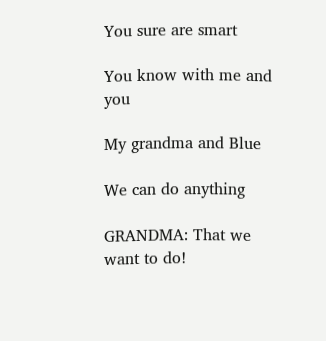You sure are smart

You know with me and you

My grandma and Blue

We can do anything

GRANDMA: That we want to do!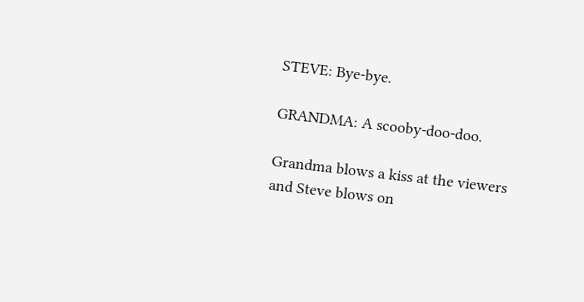STEVE: Bye-bye.

GRANDMA: A scooby-doo-doo.

Grandma blows a kiss at the viewers and Steve blows on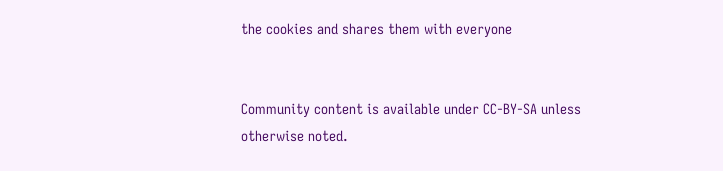the cookies and shares them with everyone


Community content is available under CC-BY-SA unless otherwise noted.